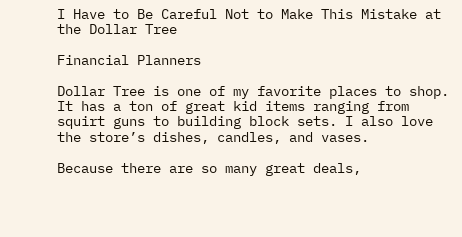I Have to Be Careful Not to Make This Mistake at the Dollar Tree

Financial Planners

Dollar Tree is one of my favorite places to shop. It has a ton of great kid items ranging from squirt guns to building block sets. I also love the store’s dishes, candles, and vases.

Because there are so many great deals,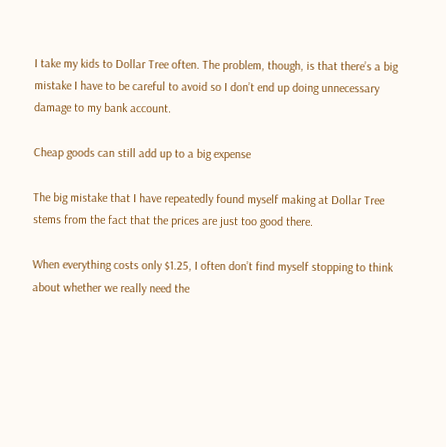I take my kids to Dollar Tree often. The problem, though, is that there’s a big mistake I have to be careful to avoid so I don’t end up doing unnecessary damage to my bank account.

Cheap goods can still add up to a big expense

The big mistake that I have repeatedly found myself making at Dollar Tree stems from the fact that the prices are just too good there.

When everything costs only $1.25, I often don’t find myself stopping to think about whether we really need the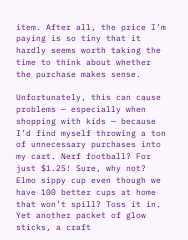item. After all, the price I’m paying is so tiny that it hardly seems worth taking the time to think about whether the purchase makes sense.

Unfortunately, this can cause problems — especially when shopping with kids — because I’d find myself throwing a ton of unnecessary purchases into my cart. Nerf football? For just $1.25! Sure, why not? Elmo sippy cup even though we have 100 better cups at home that won’t spill? Toss it in. Yet another packet of glow sticks, a craft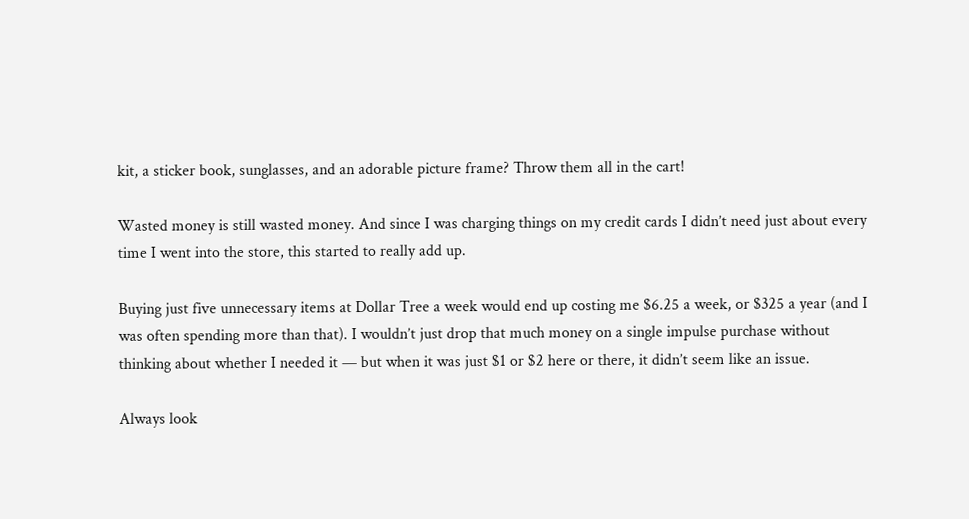kit, a sticker book, sunglasses, and an adorable picture frame? Throw them all in the cart!

Wasted money is still wasted money. And since I was charging things on my credit cards I didn’t need just about every time I went into the store, this started to really add up.

Buying just five unnecessary items at Dollar Tree a week would end up costing me $6.25 a week, or $325 a year (and I was often spending more than that). I wouldn’t just drop that much money on a single impulse purchase without thinking about whether I needed it — but when it was just $1 or $2 here or there, it didn’t seem like an issue.

Always look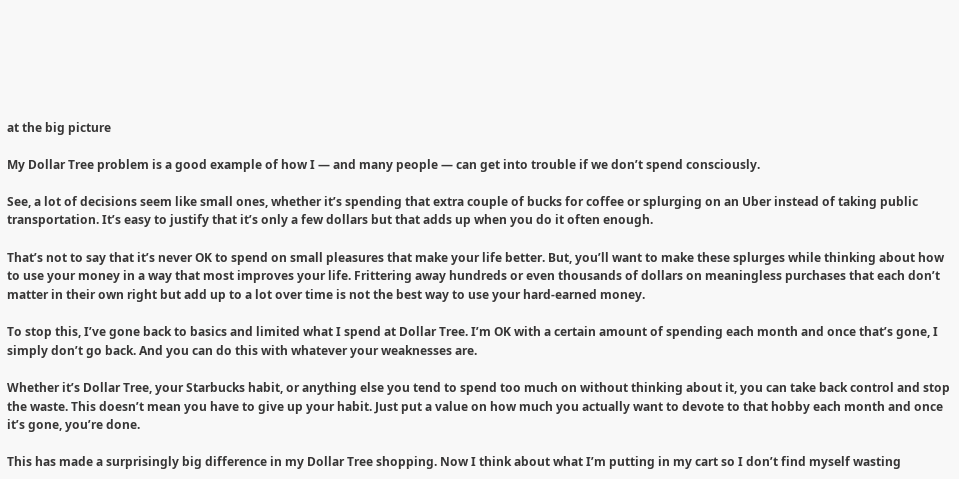at the big picture

My Dollar Tree problem is a good example of how I — and many people — can get into trouble if we don’t spend consciously.

See, a lot of decisions seem like small ones, whether it’s spending that extra couple of bucks for coffee or splurging on an Uber instead of taking public transportation. It’s easy to justify that it’s only a few dollars but that adds up when you do it often enough.

That’s not to say that it’s never OK to spend on small pleasures that make your life better. But, you’ll want to make these splurges while thinking about how to use your money in a way that most improves your life. Frittering away hundreds or even thousands of dollars on meaningless purchases that each don’t matter in their own right but add up to a lot over time is not the best way to use your hard-earned money.

To stop this, I’ve gone back to basics and limited what I spend at Dollar Tree. I’m OK with a certain amount of spending each month and once that’s gone, I simply don’t go back. And you can do this with whatever your weaknesses are.

Whether it’s Dollar Tree, your Starbucks habit, or anything else you tend to spend too much on without thinking about it, you can take back control and stop the waste. This doesn’t mean you have to give up your habit. Just put a value on how much you actually want to devote to that hobby each month and once it’s gone, you’re done.

This has made a surprisingly big difference in my Dollar Tree shopping. Now I think about what I’m putting in my cart so I don’t find myself wasting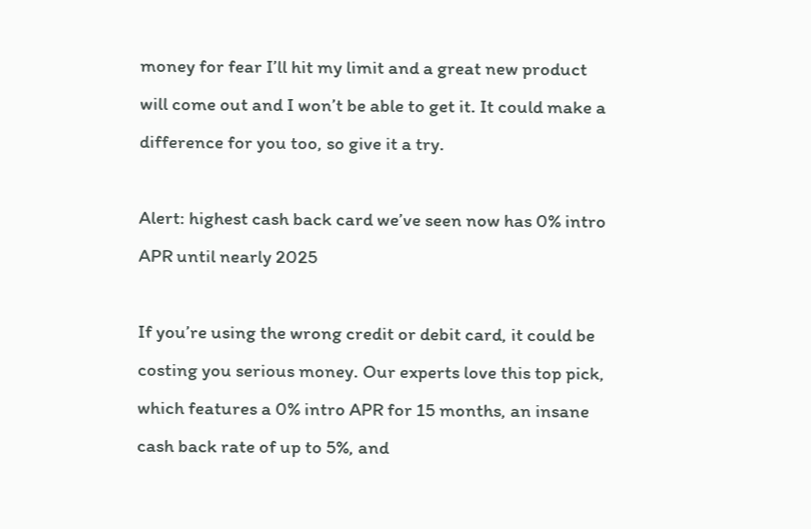money for fear I’ll hit my limit and a great new product will come out and I won’t be able to get it. It could make a difference for you too, so give it a try.

Alert: highest cash back card we’ve seen now has 0% intro APR until nearly 2025

If you’re using the wrong credit or debit card, it could be costing you serious money. Our experts love this top pick, which features a 0% intro APR for 15 months, an insane cash back rate of up to 5%, and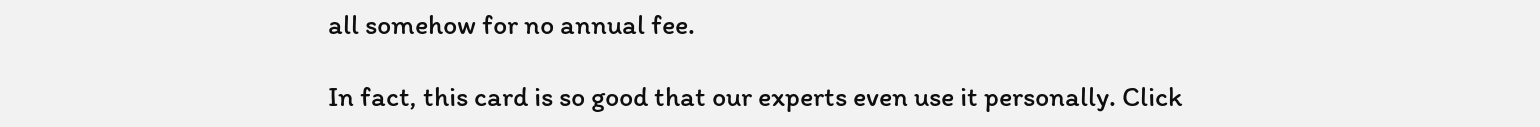all somehow for no annual fee.

In fact, this card is so good that our experts even use it personally. Click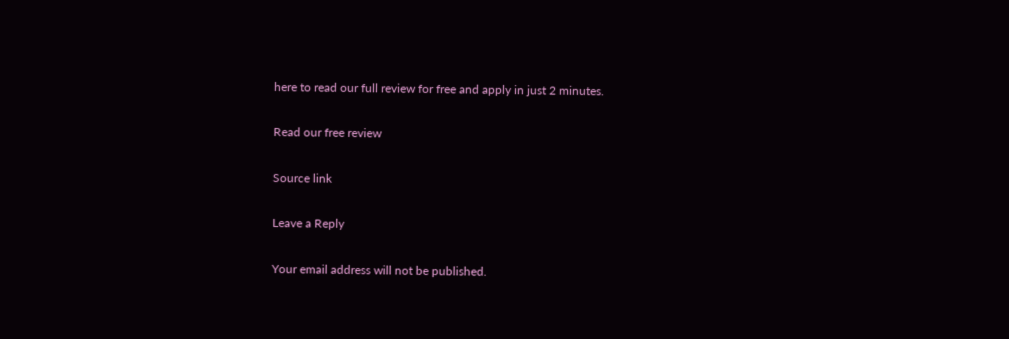here to read our full review for free and apply in just 2 minutes.

Read our free review

Source link

Leave a Reply

Your email address will not be published.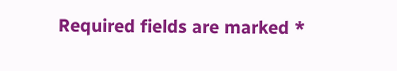Required fields are marked *